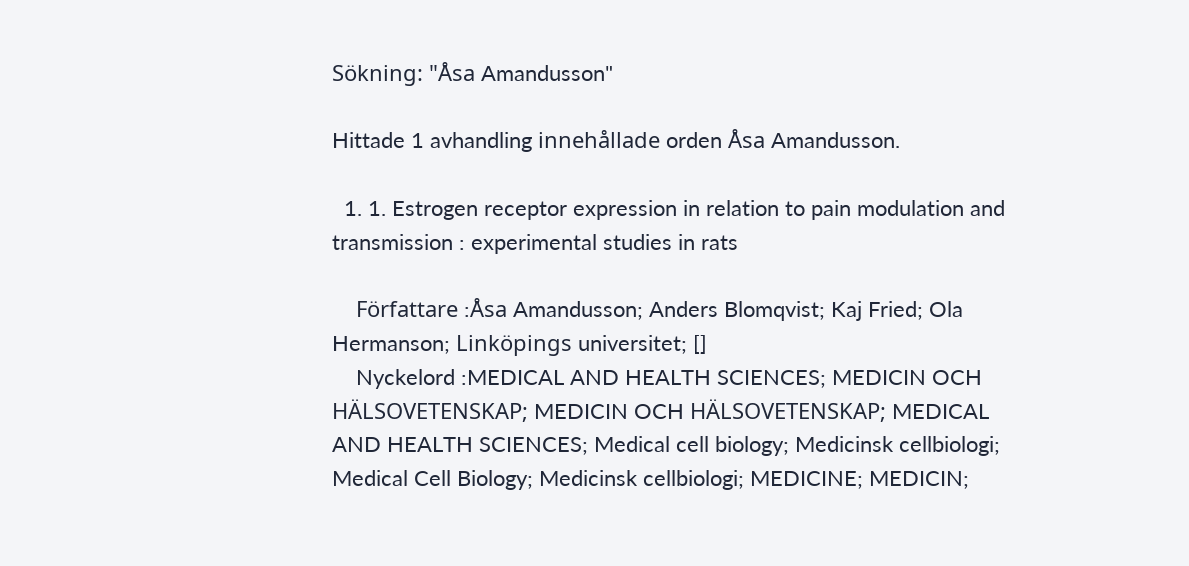Sökning: "Åsa Amandusson"

Hittade 1 avhandling innehållade orden Åsa Amandusson.

  1. 1. Estrogen receptor expression in relation to pain modulation and transmission : experimental studies in rats

    Författare :Åsa Amandusson; Anders Blomqvist; Kaj Fried; Ola Hermanson; Linköpings universitet; []
    Nyckelord :MEDICAL AND HEALTH SCIENCES; MEDICIN OCH HÄLSOVETENSKAP; MEDICIN OCH HÄLSOVETENSKAP; MEDICAL AND HEALTH SCIENCES; Medical cell biology; Medicinsk cellbiologi; Medical Cell Biology; Medicinsk cellbiologi; MEDICINE; MEDICIN;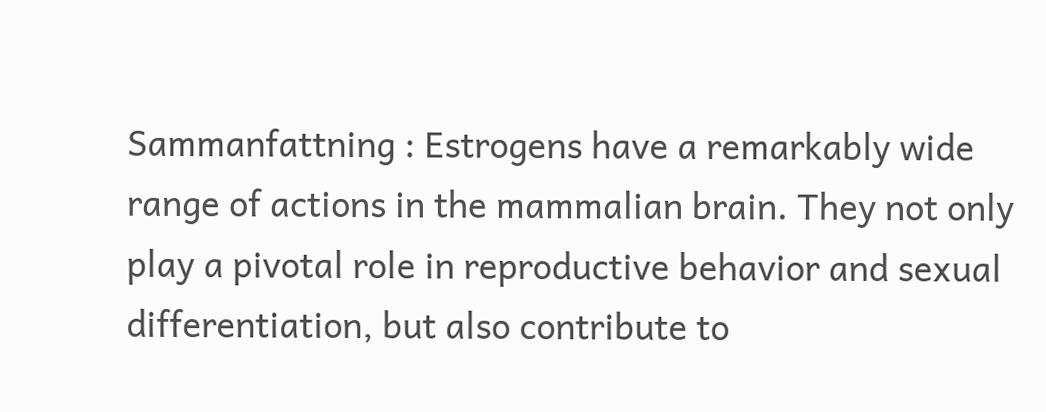Sammanfattning : Estrogens have a remarkably wide range of actions in the mammalian brain. They not only play a pivotal role in reproductive behavior and sexual differentiation, but also contribute to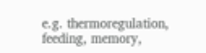e.g. thermoregulation, feeding, memory,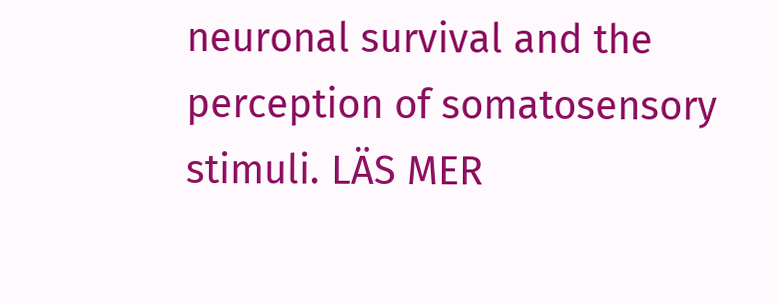neuronal survival and the perception of somatosensory stimuli. LÄS MER